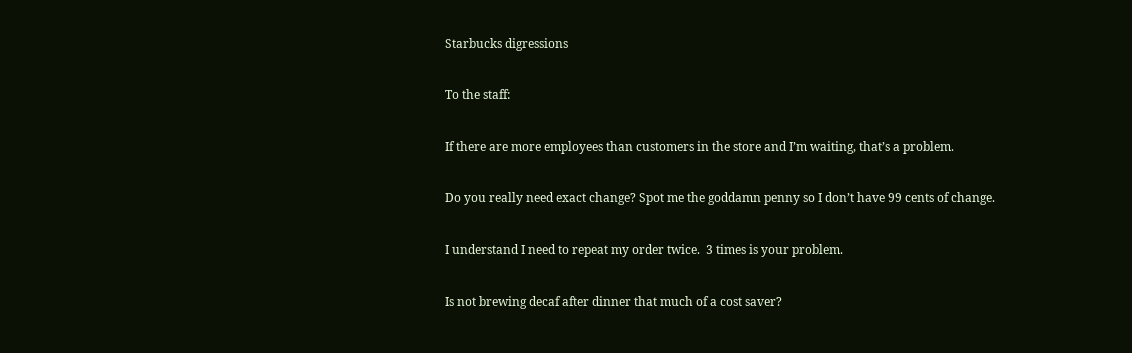Starbucks digressions

To the staff:

If there are more employees than customers in the store and I’m waiting, that’s a problem.

Do you really need exact change? Spot me the goddamn penny so I don’t have 99 cents of change.

I understand I need to repeat my order twice.  3 times is your problem.

Is not brewing decaf after dinner that much of a cost saver?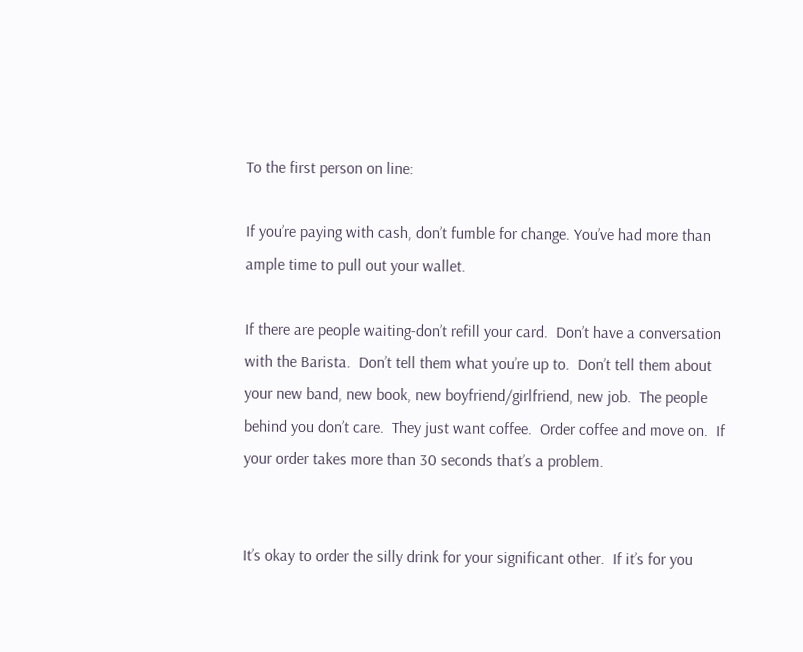To the first person on line:

If you’re paying with cash, don’t fumble for change. You’ve had more than ample time to pull out your wallet.

If there are people waiting-don’t refill your card.  Don’t have a conversation with the Barista.  Don’t tell them what you’re up to.  Don’t tell them about your new band, new book, new boyfriend/girlfriend, new job.  The people behind you don’t care.  They just want coffee.  Order coffee and move on.  If your order takes more than 30 seconds that’s a problem.


It’s okay to order the silly drink for your significant other.  If it’s for you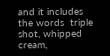and it includes the words  triple shot, whipped cream,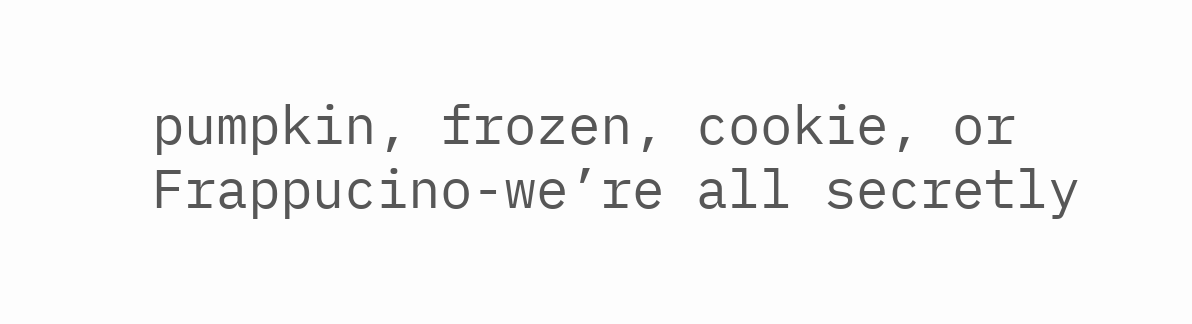pumpkin, frozen, cookie, or Frappucino-we’re all secretly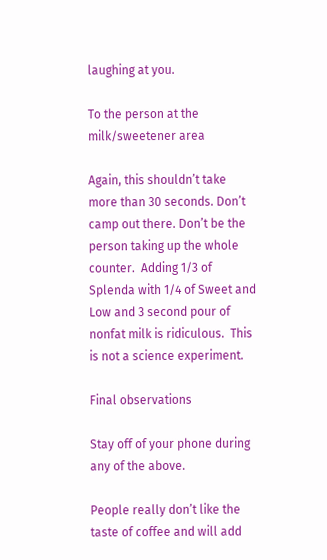laughing at you.

To the person at the milk/sweetener area

Again, this shouldn’t take more than 30 seconds. Don’t camp out there. Don’t be the person taking up the whole counter.  Adding 1/3 of  Splenda with 1/4 of Sweet and Low and 3 second pour of nonfat milk is ridiculous.  This is not a science experiment.

Final observations

Stay off of your phone during any of the above.

People really don’t like the taste of coffee and will add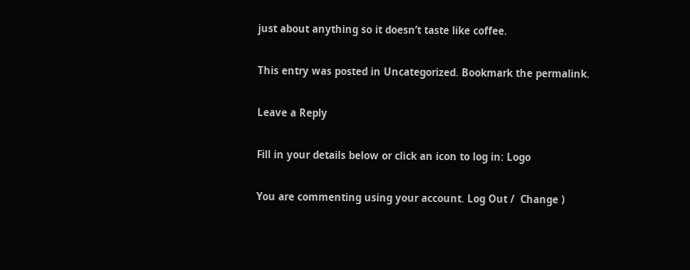just about anything so it doesn’t taste like coffee.

This entry was posted in Uncategorized. Bookmark the permalink.

Leave a Reply

Fill in your details below or click an icon to log in: Logo

You are commenting using your account. Log Out /  Change )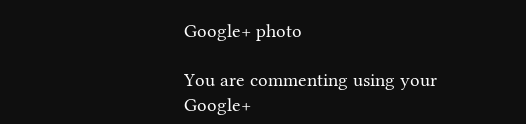Google+ photo

You are commenting using your Google+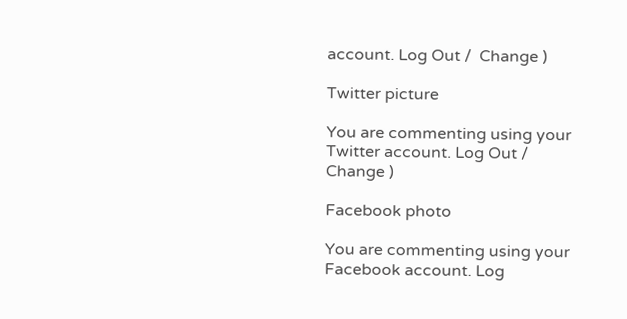account. Log Out /  Change )

Twitter picture

You are commenting using your Twitter account. Log Out /  Change )

Facebook photo

You are commenting using your Facebook account. Log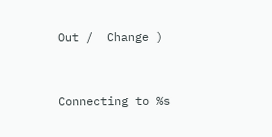Out /  Change )


Connecting to %s